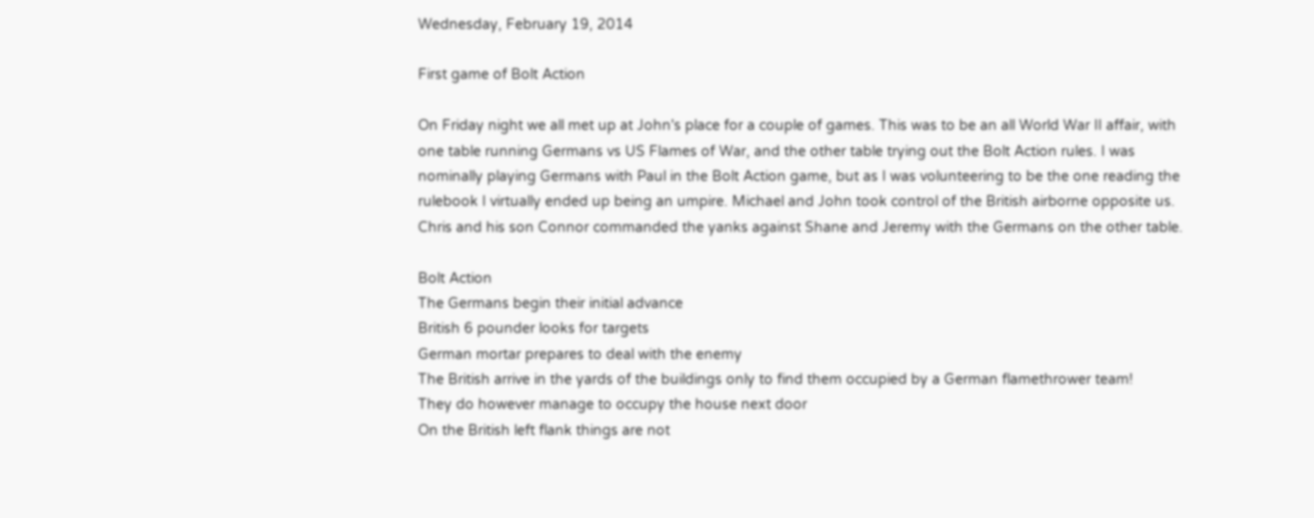Wednesday, February 19, 2014

First game of Bolt Action

On Friday night we all met up at John's place for a couple of games. This was to be an all World War II affair, with one table running Germans vs US Flames of War, and the other table trying out the Bolt Action rules. I was nominally playing Germans with Paul in the Bolt Action game, but as I was volunteering to be the one reading the rulebook I virtually ended up being an umpire. Michael and John took control of the British airborne opposite us. Chris and his son Connor commanded the yanks against Shane and Jeremy with the Germans on the other table.

Bolt Action
The Germans begin their initial advance
British 6 pounder looks for targets
German mortar prepares to deal with the enemy
The British arrive in the yards of the buildings only to find them occupied by a German flamethrower team!
They do however manage to occupy the house next door
On the British left flank things are not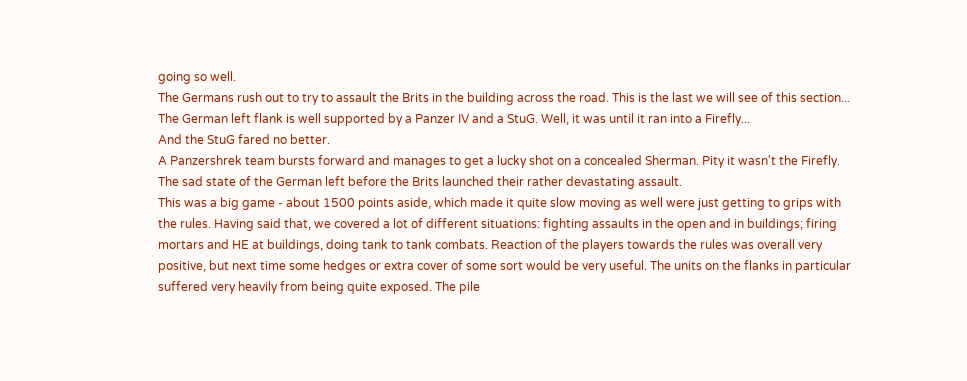going so well.
The Germans rush out to try to assault the Brits in the building across the road. This is the last we will see of this section...
The German left flank is well supported by a Panzer IV and a StuG. Well, it was until it ran into a Firefly...
And the StuG fared no better.
A Panzershrek team bursts forward and manages to get a lucky shot on a concealed Sherman. Pity it wasn't the Firefly.
The sad state of the German left before the Brits launched their rather devastating assault.
This was a big game - about 1500 points aside, which made it quite slow moving as well were just getting to grips with the rules. Having said that, we covered a lot of different situations: fighting assaults in the open and in buildings; firing mortars and HE at buildings, doing tank to tank combats. Reaction of the players towards the rules was overall very positive, but next time some hedges or extra cover of some sort would be very useful. The units on the flanks in particular suffered very heavily from being quite exposed. The pile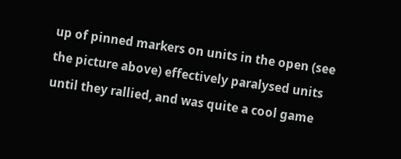up of pinned markers on units in the open (see the picture above) effectively paralysed units until they rallied, and was quite a cool game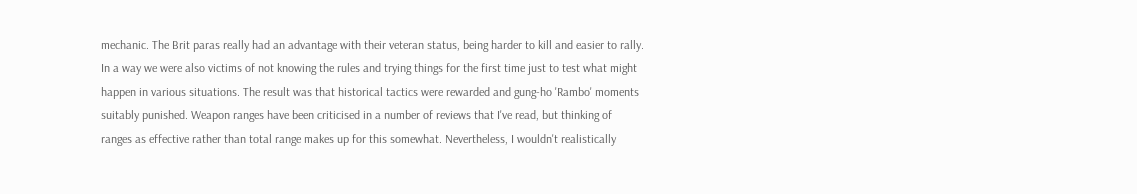mechanic. The Brit paras really had an advantage with their veteran status, being harder to kill and easier to rally. In a way we were also victims of not knowing the rules and trying things for the first time just to test what might happen in various situations. The result was that historical tactics were rewarded and gung-ho 'Rambo' moments suitably punished. Weapon ranges have been criticised in a number of reviews that I've read, but thinking of ranges as effective rather than total range makes up for this somewhat. Nevertheless, I wouldn't realistically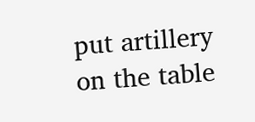put artillery on the table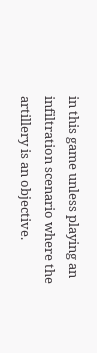in this game unless playing an infiltration scenario where the artillery is an objective.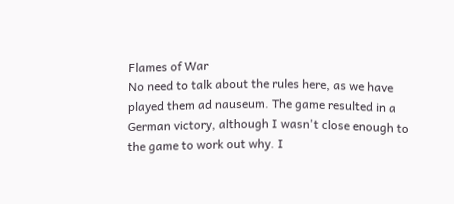Flames of War
No need to talk about the rules here, as we have played them ad nauseum. The game resulted in a German victory, although I wasn't close enough to the game to work out why. I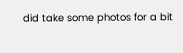did take some photos for a bit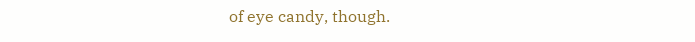of eye candy, though.